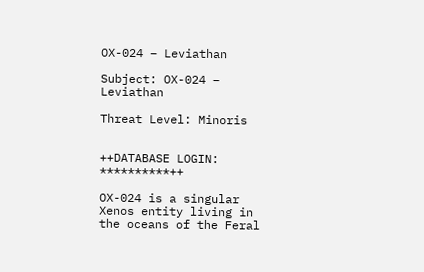OX-024 – Leviathan

Subject: OX-024 – Leviathan

Threat Level: Minoris


++DATABASE LOGIN: **********++

OX-024 is a singular Xenos entity living in the oceans of the Feral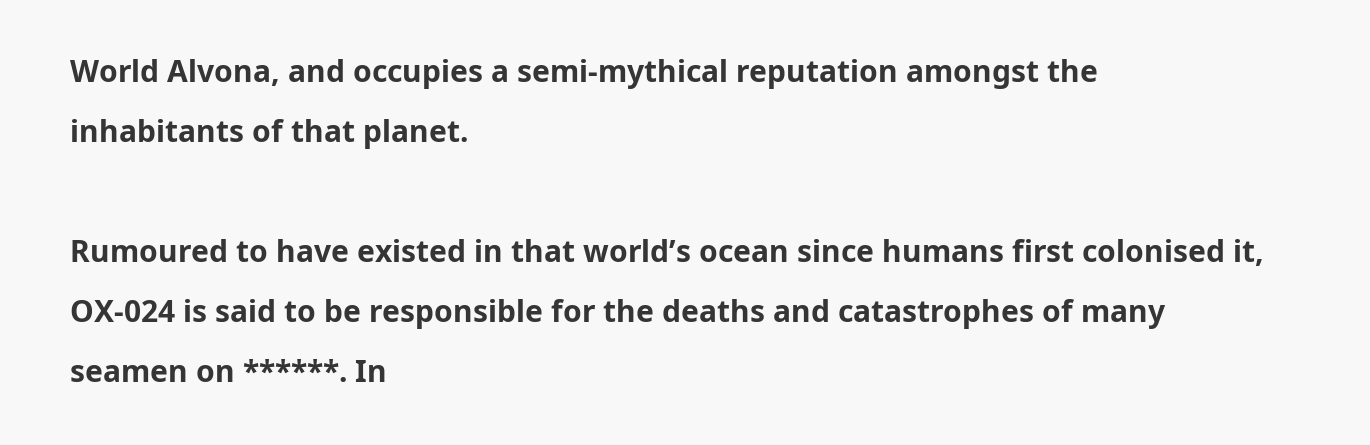World Alvona, and occupies a semi-mythical reputation amongst the inhabitants of that planet.

Rumoured to have existed in that world’s ocean since humans first colonised it, OX-024 is said to be responsible for the deaths and catastrophes of many seamen on ******. In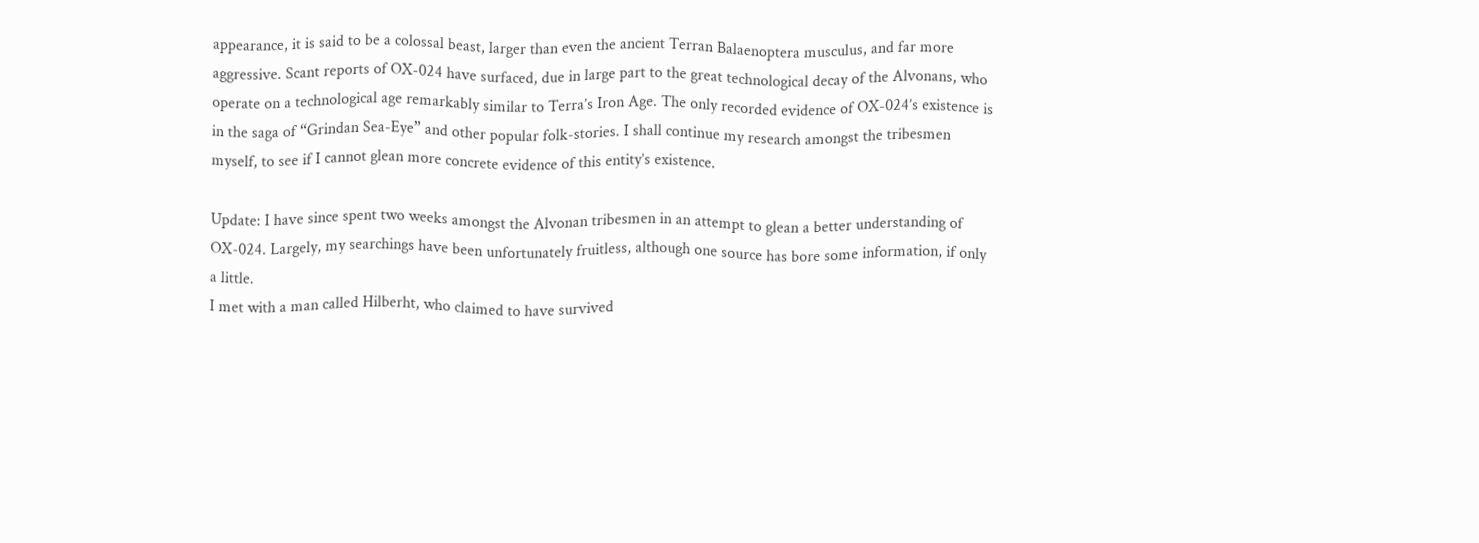appearance, it is said to be a colossal beast, larger than even the ancient Terran Balaenoptera musculus, and far more aggressive. Scant reports of OX-024 have surfaced, due in large part to the great technological decay of the Alvonans, who operate on a technological age remarkably similar to Terra’s Iron Age. The only recorded evidence of OX-024’s existence is in the saga of “Grindan Sea-Eye” and other popular folk-stories. I shall continue my research amongst the tribesmen myself, to see if I cannot glean more concrete evidence of this entity’s existence.

Update: I have since spent two weeks amongst the Alvonan tribesmen in an attempt to glean a better understanding of OX-024. Largely, my searchings have been unfortunately fruitless, although one source has bore some information, if only a little.
I met with a man called Hilberht, who claimed to have survived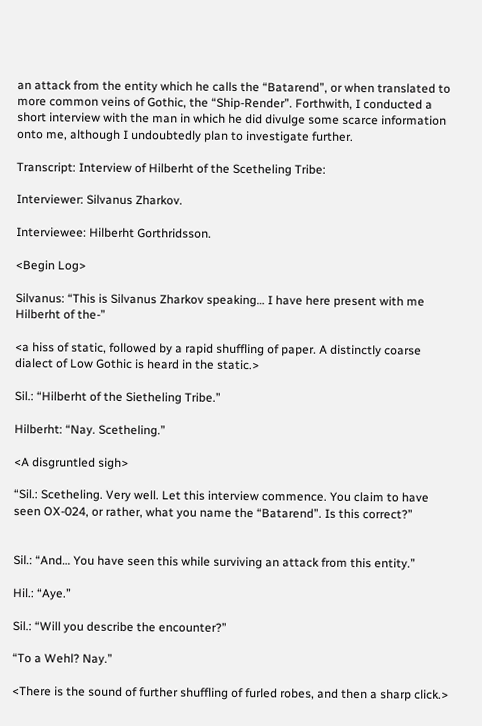an attack from the entity which he calls the “Batarend”, or when translated to more common veins of Gothic, the “Ship-Render”. Forthwith, I conducted a short interview with the man in which he did divulge some scarce information onto me, although I undoubtedly plan to investigate further.

Transcript: Interview of Hilberht of the Scetheling Tribe:

Interviewer: Silvanus Zharkov.

Interviewee: Hilberht Gorthridsson.

<Begin Log>

Silvanus: “This is Silvanus Zharkov speaking… I have here present with me Hilberht of the-”

<a hiss of static, followed by a rapid shuffling of paper. A distinctly coarse dialect of Low Gothic is heard in the static.>

Sil.: “Hilberht of the Sietheling Tribe.”

Hilberht: “Nay. Scetheling.”

<A disgruntled sigh>

“Sil.: Scetheling. Very well. Let this interview commence. You claim to have seen OX-024, or rather, what you name the “Batarend”. Is this correct?”


Sil.: “And… You have seen this while surviving an attack from this entity.”

Hil.: “Aye.”

Sil.: “Will you describe the encounter?”

“To a Wehl? Nay.”

<There is the sound of further shuffling of furled robes, and then a sharp click.>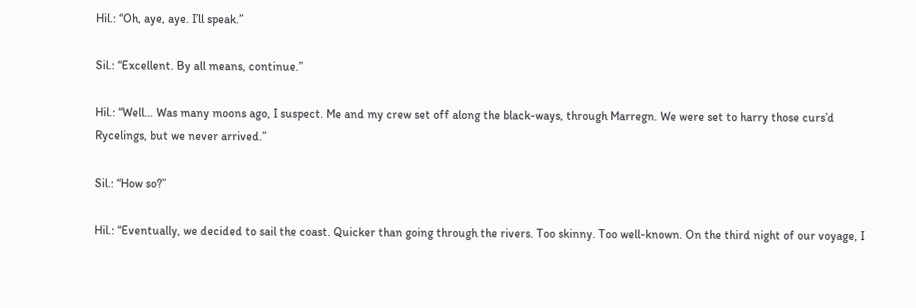Hil.: “Oh, aye, aye. I’ll speak.”

Sil.: “Excellent. By all means, continue.”

Hil.: “Well… Was many moons ago, I suspect. Me and my crew set off along the black-ways, through Marregn. We were set to harry those curs’d Rycelings, but we never arrived.”

Sil.: “How so?”

Hil.: “Eventually, we decided to sail the coast. Quicker than going through the rivers. Too skinny. Too well-known. On the third night of our voyage, I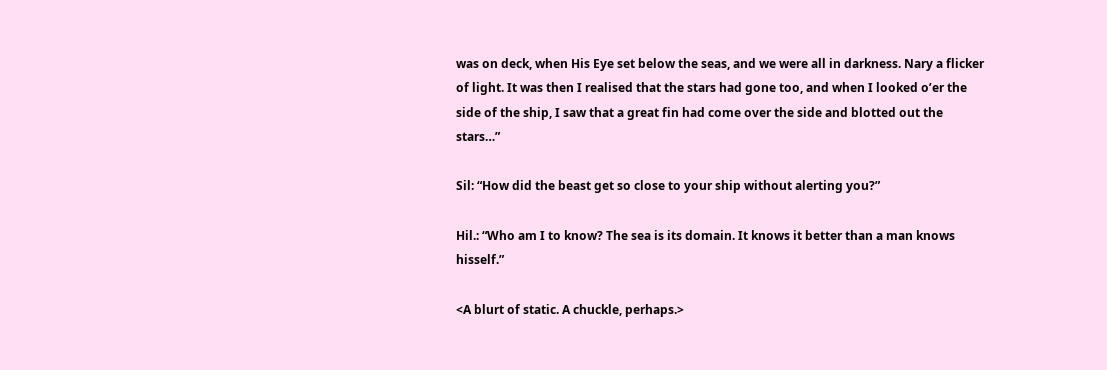was on deck, when His Eye set below the seas, and we were all in darkness. Nary a flicker of light. It was then I realised that the stars had gone too, and when I looked o’er the side of the ship, I saw that a great fin had come over the side and blotted out the stars…”

Sil: “How did the beast get so close to your ship without alerting you?”

Hil.: “Who am I to know? The sea is its domain. It knows it better than a man knows hisself.”

<A blurt of static. A chuckle, perhaps.>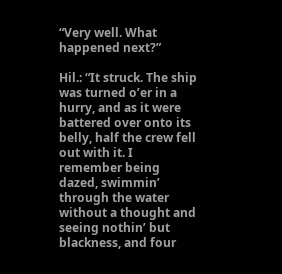“Very well. What happened next?”

Hil.: “It struck. The ship was turned o’er in a hurry, and as it were battered over onto its belly, half the crew fell out with it. I remember being dazed, swimmin’ through the water without a thought and seeing nothin’ but blackness, and four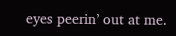eyes peerin’ out at me.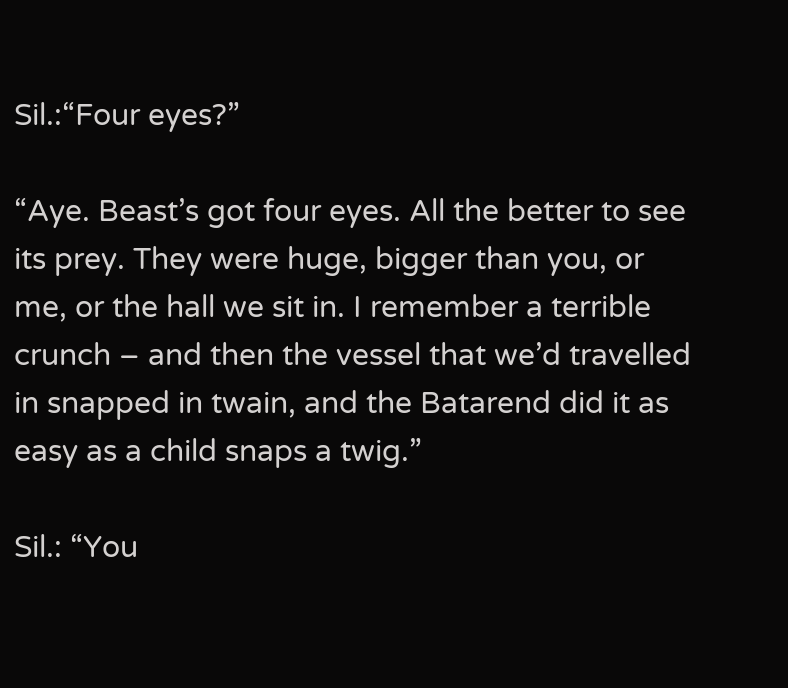Sil.:“Four eyes?”

“Aye. Beast’s got four eyes. All the better to see its prey. They were huge, bigger than you, or me, or the hall we sit in. I remember a terrible crunch – and then the vessel that we’d travelled in snapped in twain, and the Batarend did it as easy as a child snaps a twig.”

Sil.: “You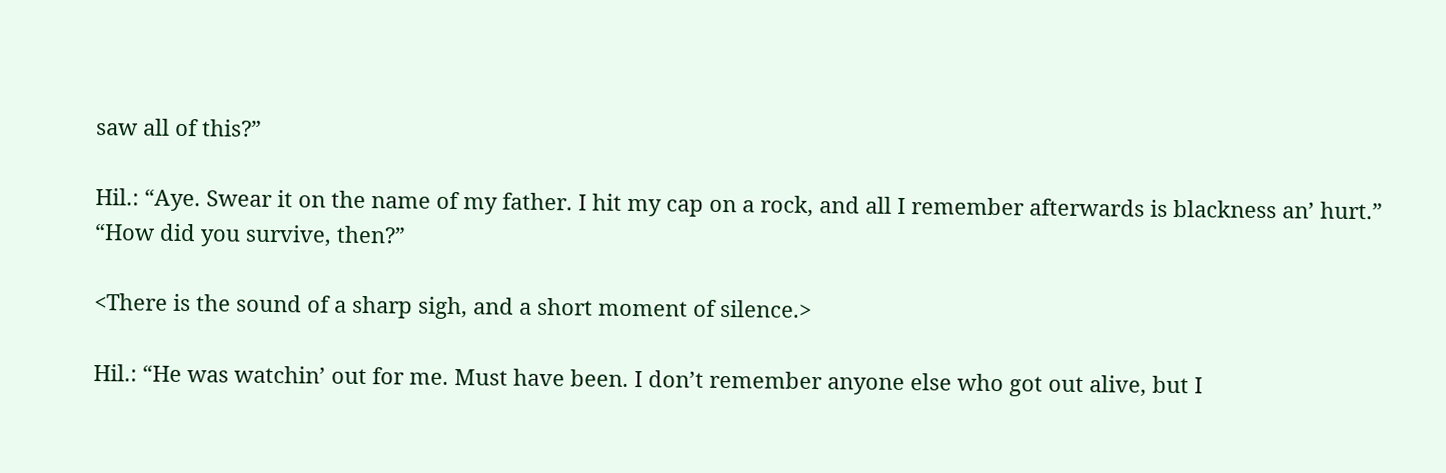saw all of this?”

Hil.: “Aye. Swear it on the name of my father. I hit my cap on a rock, and all I remember afterwards is blackness an’ hurt.”
“How did you survive, then?”

<There is the sound of a sharp sigh, and a short moment of silence.>

Hil.: “He was watchin’ out for me. Must have been. I don’t remember anyone else who got out alive, but I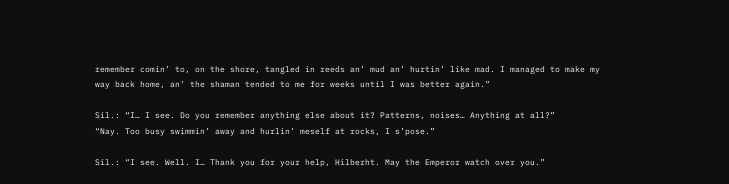remember comin’ to, on the shore, tangled in reeds an’ mud an’ hurtin’ like mad. I managed to make my way back home, an’ the shaman tended to me for weeks until I was better again.”

Sil.: “I… I see. Do you remember anything else about it? Patterns, noises… Anything at all?”
“Nay. Too busy swimmin’ away and hurlin’ meself at rocks, I s’pose.”

Sil.: “I see. Well. I… Thank you for your help, Hilberht. May the Emperor watch over you.”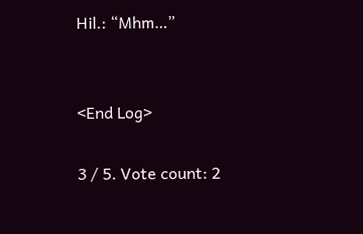Hil.: “Mhm…”


<End Log>

3 / 5. Vote count: 2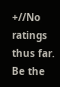+//No ratings thus far. Be the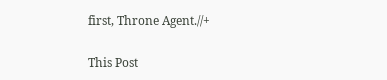first, Throne Agent.//+

This Post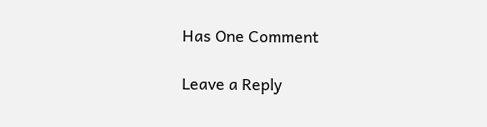Has One Comment

Leave a Reply